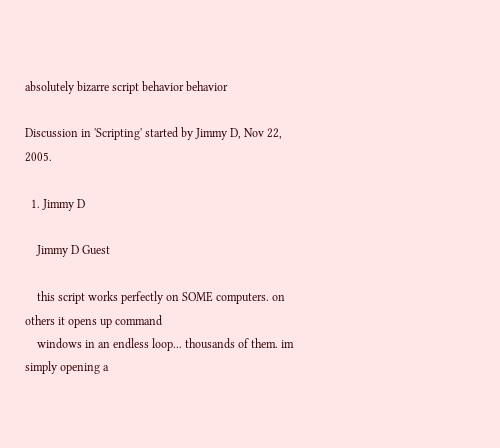absolutely bizarre script behavior behavior

Discussion in 'Scripting' started by Jimmy D, Nov 22, 2005.

  1. Jimmy D

    Jimmy D Guest

    this script works perfectly on SOME computers. on others it opens up command
    windows in an endless loop... thousands of them. im simply opening a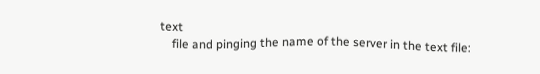text
    file and pinging the name of the server in the text file: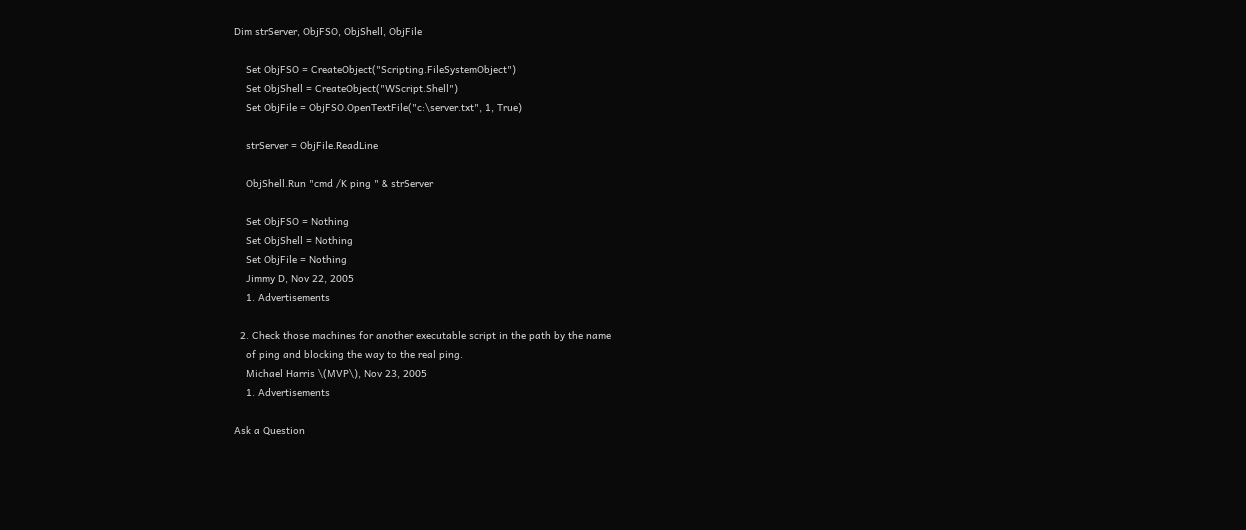Dim strServer, ObjFSO, ObjShell, ObjFile

    Set ObjFSO = CreateObject("Scripting.FileSystemObject")
    Set ObjShell = CreateObject("WScript.Shell")
    Set ObjFile = ObjFSO.OpenTextFile("c:\server.txt", 1, True)

    strServer = ObjFile.ReadLine

    ObjShell.Run "cmd /K ping " & strServer

    Set ObjFSO = Nothing
    Set ObjShell = Nothing
    Set ObjFile = Nothing
    Jimmy D, Nov 22, 2005
    1. Advertisements

  2. Check those machines for another executable script in the path by the name
    of ping and blocking the way to the real ping.
    Michael Harris \(MVP\), Nov 23, 2005
    1. Advertisements

Ask a Question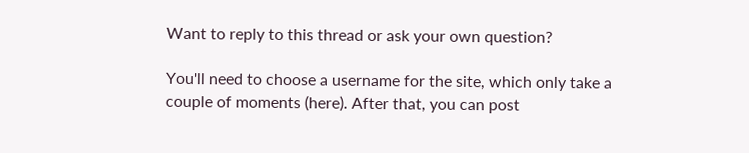Want to reply to this thread or ask your own question?

You'll need to choose a username for the site, which only take a couple of moments (here). After that, you can post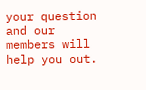your question and our members will help you out.